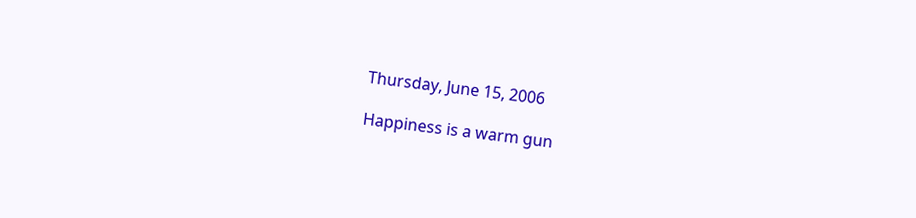Thursday, June 15, 2006

Happiness is a warm gun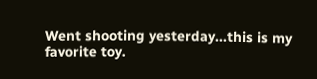Went shooting yesterday...this is my favorite toy.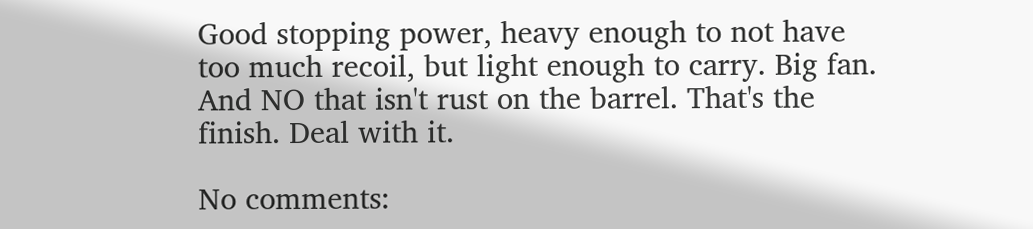Good stopping power, heavy enough to not have too much recoil, but light enough to carry. Big fan.
And NO that isn't rust on the barrel. That's the finish. Deal with it.

No comments: